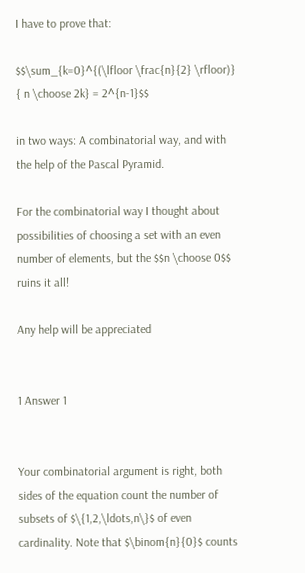I have to prove that:

$$\sum_{k=0}^{(\lfloor \frac{n}{2} \rfloor)} { n \choose 2k} = 2^{n-1}$$

in two ways: A combinatorial way, and with the help of the Pascal Pyramid.

For the combinatorial way I thought about possibilities of choosing a set with an even number of elements, but the $$n \choose 0$$ ruins it all!

Any help will be appreciated


1 Answer 1


Your combinatorial argument is right, both sides of the equation count the number of subsets of $\{1,2,\ldots,n\}$ of even cardinality. Note that $\binom{n}{0}$ counts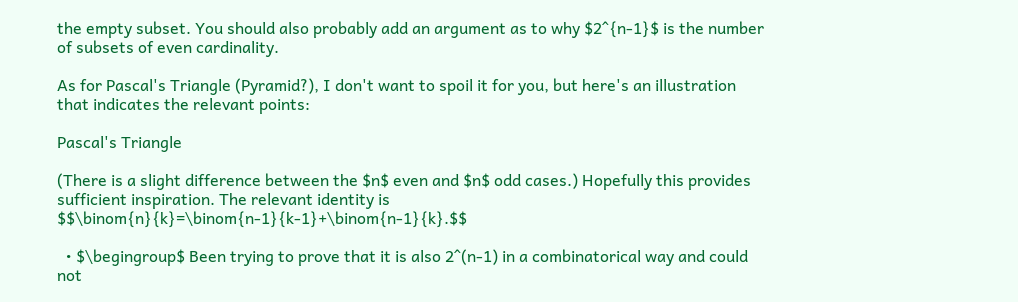the empty subset. You should also probably add an argument as to why $2^{n-1}$ is the number of subsets of even cardinality.

As for Pascal's Triangle (Pyramid?), I don't want to spoil it for you, but here's an illustration that indicates the relevant points:

Pascal's Triangle

(There is a slight difference between the $n$ even and $n$ odd cases.) Hopefully this provides sufficient inspiration. The relevant identity is $$\binom{n}{k}=\binom{n-1}{k-1}+\binom{n-1}{k}.$$

  • $\begingroup$ Been trying to prove that it is also 2^(n-1) in a combinatorical way and could not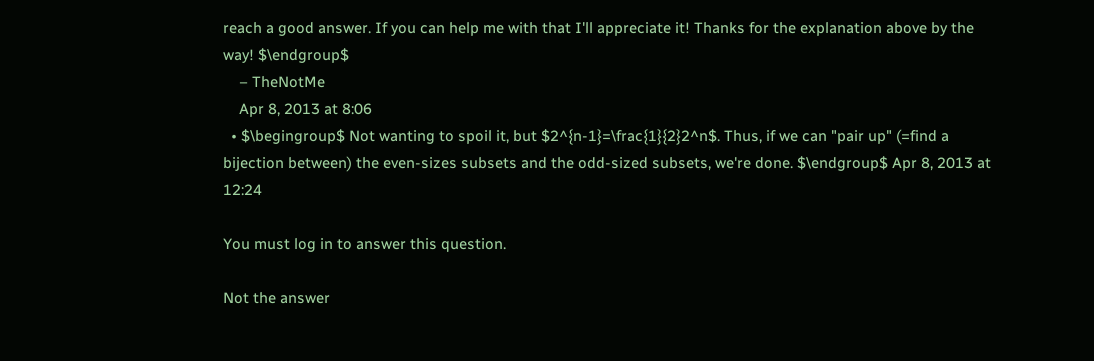reach a good answer. If you can help me with that I'll appreciate it! Thanks for the explanation above by the way! $\endgroup$
    – TheNotMe
    Apr 8, 2013 at 8:06
  • $\begingroup$ Not wanting to spoil it, but $2^{n-1}=\frac{1}{2}2^n$. Thus, if we can "pair up" (=find a bijection between) the even-sizes subsets and the odd-sized subsets, we're done. $\endgroup$ Apr 8, 2013 at 12:24

You must log in to answer this question.

Not the answer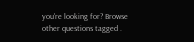you're looking for? Browse other questions tagged .